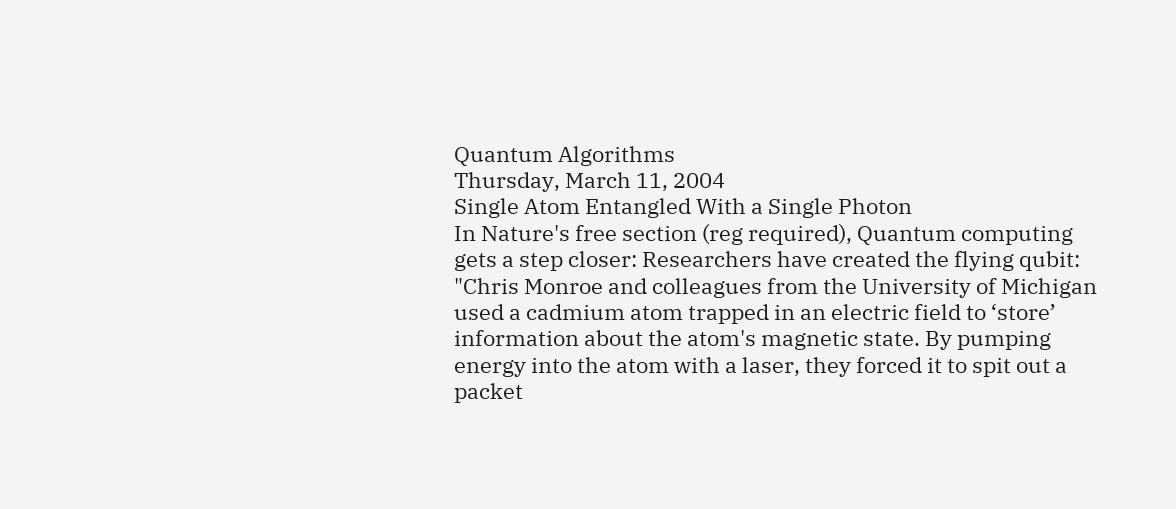Quantum Algorithms
Thursday, March 11, 2004
Single Atom Entangled With a Single Photon
In Nature's free section (reg required), Quantum computing gets a step closer: Researchers have created the flying qubit: "Chris Monroe and colleagues from the University of Michigan used a cadmium atom trapped in an electric field to ‘store’ information about the atom's magnetic state. By pumping energy into the atom with a laser, they forced it to spit out a packet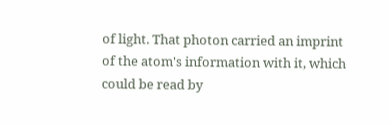of light. That photon carried an imprint of the atom's information with it, which could be read by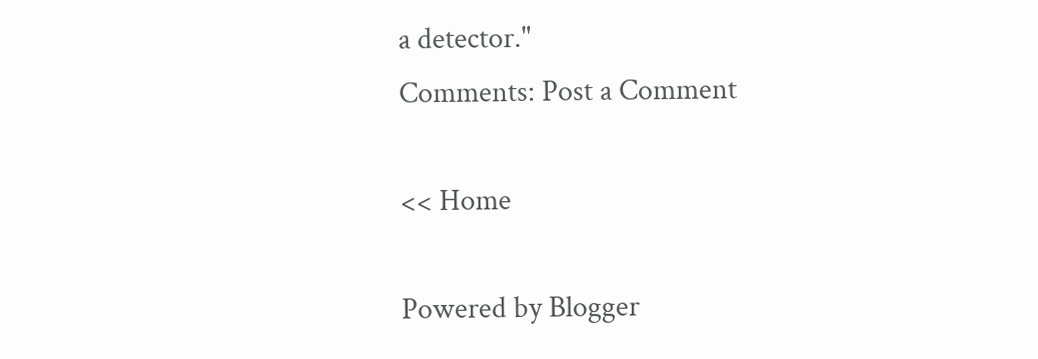a detector."
Comments: Post a Comment

<< Home

Powered by Blogger